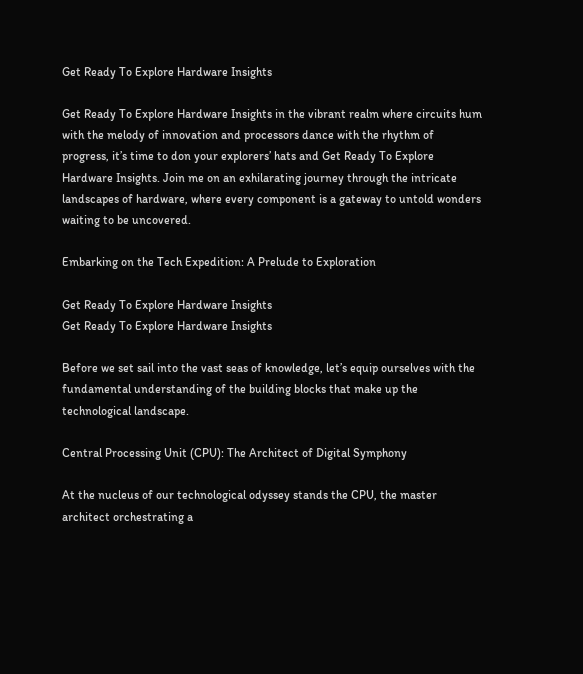Get Ready To Explore Hardware Insights

Get Ready To Explore Hardware Insights in the vibrant realm where circuits hum with the melody of innovation and processors dance with the rhythm of progress, it’s time to don your explorers’ hats and Get Ready To Explore Hardware Insights. Join me on an exhilarating journey through the intricate landscapes of hardware, where every component is a gateway to untold wonders waiting to be uncovered.

Embarking on the Tech Expedition: A Prelude to Exploration

Get Ready To Explore Hardware Insights
Get Ready To Explore Hardware Insights

Before we set sail into the vast seas of knowledge, let’s equip ourselves with the fundamental understanding of the building blocks that make up the technological landscape.

Central Processing Unit (CPU): The Architect of Digital Symphony

At the nucleus of our technological odyssey stands the CPU, the master architect orchestrating a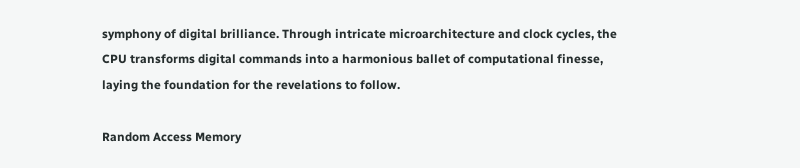symphony of digital brilliance. Through intricate microarchitecture and clock cycles, the CPU transforms digital commands into a harmonious ballet of computational finesse, laying the foundation for the revelations to follow.

Random Access Memory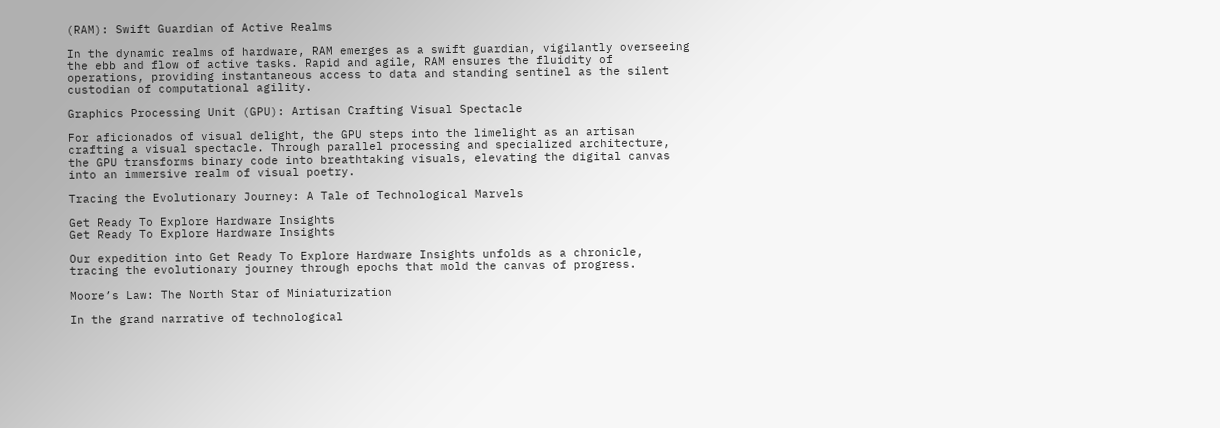(RAM): Swift Guardian of Active Realms

In the dynamic realms of hardware, RAM emerges as a swift guardian, vigilantly overseeing the ebb and flow of active tasks. Rapid and agile, RAM ensures the fluidity of operations, providing instantaneous access to data and standing sentinel as the silent custodian of computational agility.

Graphics Processing Unit (GPU): Artisan Crafting Visual Spectacle

For aficionados of visual delight, the GPU steps into the limelight as an artisan crafting a visual spectacle. Through parallel processing and specialized architecture, the GPU transforms binary code into breathtaking visuals, elevating the digital canvas into an immersive realm of visual poetry.

Tracing the Evolutionary Journey: A Tale of Technological Marvels

Get Ready To Explore Hardware Insights
Get Ready To Explore Hardware Insights

Our expedition into Get Ready To Explore Hardware Insights unfolds as a chronicle, tracing the evolutionary journey through epochs that mold the canvas of progress.

Moore’s Law: The North Star of Miniaturization

In the grand narrative of technological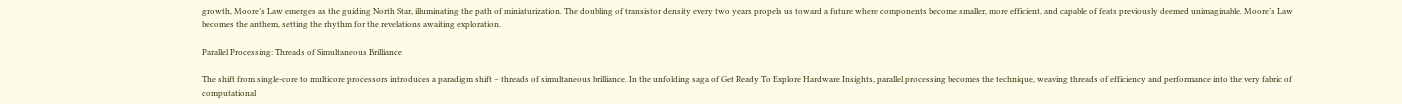growth, Moore’s Law emerges as the guiding North Star, illuminating the path of miniaturization. The doubling of transistor density every two years propels us toward a future where components become smaller, more efficient, and capable of feats previously deemed unimaginable. Moore’s Law becomes the anthem, setting the rhythm for the revelations awaiting exploration.

Parallel Processing: Threads of Simultaneous Brilliance

The shift from single-core to multicore processors introduces a paradigm shift – threads of simultaneous brilliance. In the unfolding saga of Get Ready To Explore Hardware Insights, parallel processing becomes the technique, weaving threads of efficiency and performance into the very fabric of computational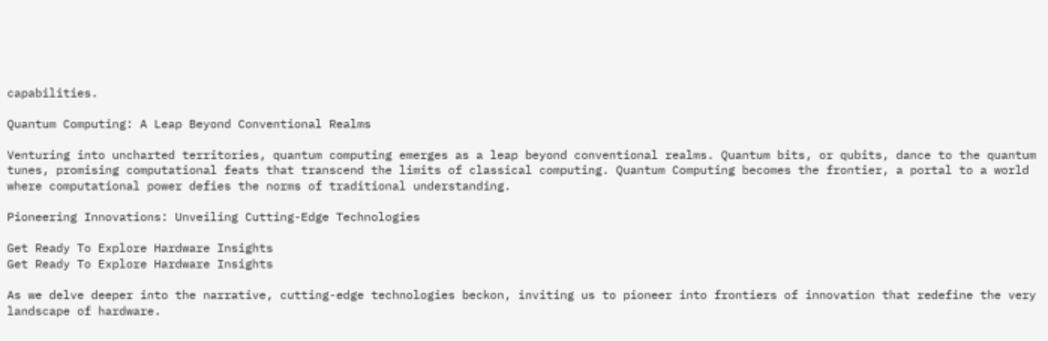capabilities.

Quantum Computing: A Leap Beyond Conventional Realms

Venturing into uncharted territories, quantum computing emerges as a leap beyond conventional realms. Quantum bits, or qubits, dance to the quantum tunes, promising computational feats that transcend the limits of classical computing. Quantum Computing becomes the frontier, a portal to a world where computational power defies the norms of traditional understanding.

Pioneering Innovations: Unveiling Cutting-Edge Technologies

Get Ready To Explore Hardware Insights
Get Ready To Explore Hardware Insights

As we delve deeper into the narrative, cutting-edge technologies beckon, inviting us to pioneer into frontiers of innovation that redefine the very landscape of hardware.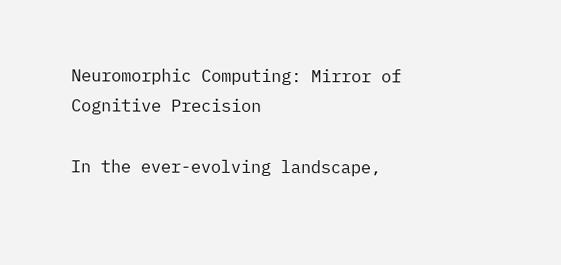Neuromorphic Computing: Mirror of Cognitive Precision

In the ever-evolving landscape,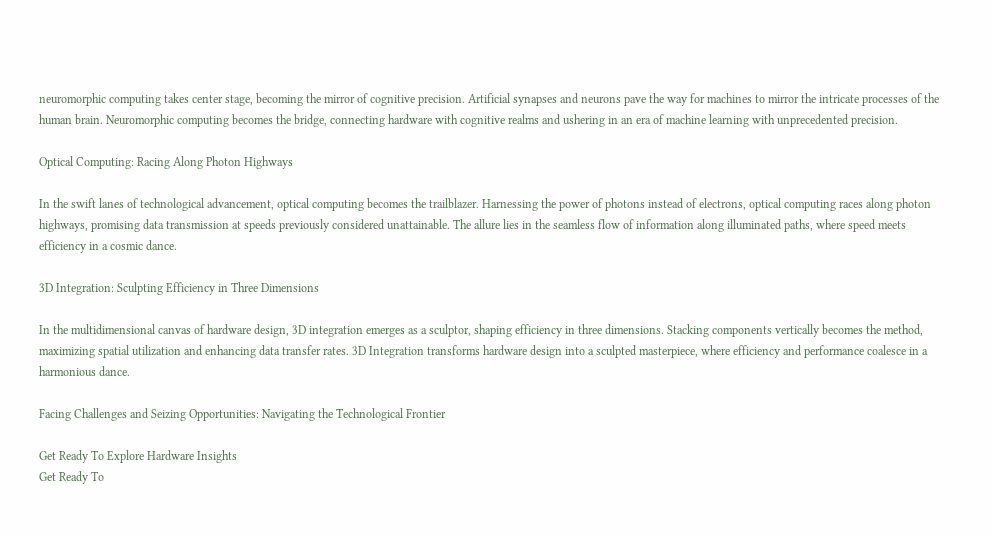neuromorphic computing takes center stage, becoming the mirror of cognitive precision. Artificial synapses and neurons pave the way for machines to mirror the intricate processes of the human brain. Neuromorphic computing becomes the bridge, connecting hardware with cognitive realms and ushering in an era of machine learning with unprecedented precision.

Optical Computing: Racing Along Photon Highways

In the swift lanes of technological advancement, optical computing becomes the trailblazer. Harnessing the power of photons instead of electrons, optical computing races along photon highways, promising data transmission at speeds previously considered unattainable. The allure lies in the seamless flow of information along illuminated paths, where speed meets efficiency in a cosmic dance.

3D Integration: Sculpting Efficiency in Three Dimensions

In the multidimensional canvas of hardware design, 3D integration emerges as a sculptor, shaping efficiency in three dimensions. Stacking components vertically becomes the method, maximizing spatial utilization and enhancing data transfer rates. 3D Integration transforms hardware design into a sculpted masterpiece, where efficiency and performance coalesce in a harmonious dance.

Facing Challenges and Seizing Opportunities: Navigating the Technological Frontier

Get Ready To Explore Hardware Insights
Get Ready To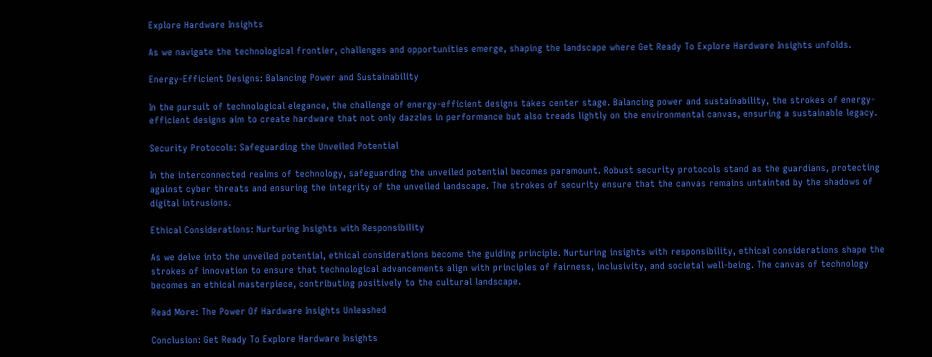Explore Hardware Insights

As we navigate the technological frontier, challenges and opportunities emerge, shaping the landscape where Get Ready To Explore Hardware Insights unfolds.

Energy-Efficient Designs: Balancing Power and Sustainability

In the pursuit of technological elegance, the challenge of energy-efficient designs takes center stage. Balancing power and sustainability, the strokes of energy-efficient designs aim to create hardware that not only dazzles in performance but also treads lightly on the environmental canvas, ensuring a sustainable legacy.

Security Protocols: Safeguarding the Unveiled Potential

In the interconnected realms of technology, safeguarding the unveiled potential becomes paramount. Robust security protocols stand as the guardians, protecting against cyber threats and ensuring the integrity of the unveiled landscape. The strokes of security ensure that the canvas remains untainted by the shadows of digital intrusions.

Ethical Considerations: Nurturing Insights with Responsibility

As we delve into the unveiled potential, ethical considerations become the guiding principle. Nurturing insights with responsibility, ethical considerations shape the strokes of innovation to ensure that technological advancements align with principles of fairness, inclusivity, and societal well-being. The canvas of technology becomes an ethical masterpiece, contributing positively to the cultural landscape.

Read More: The Power Of Hardware Insights Unleashed

Conclusion: Get Ready To Explore Hardware Insights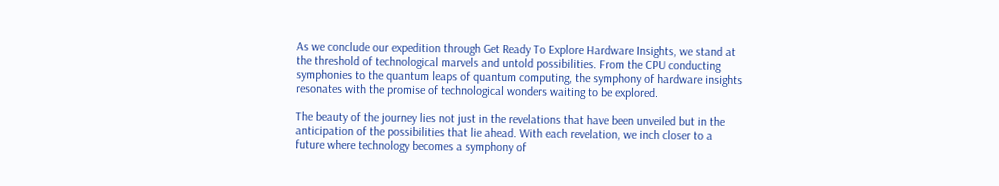As we conclude our expedition through Get Ready To Explore Hardware Insights, we stand at the threshold of technological marvels and untold possibilities. From the CPU conducting symphonies to the quantum leaps of quantum computing, the symphony of hardware insights resonates with the promise of technological wonders waiting to be explored.

The beauty of the journey lies not just in the revelations that have been unveiled but in the anticipation of the possibilities that lie ahead. With each revelation, we inch closer to a future where technology becomes a symphony of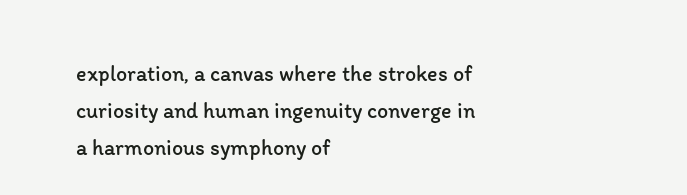exploration, a canvas where the strokes of curiosity and human ingenuity converge in a harmonious symphony of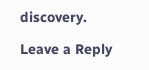discovery.

Leave a Reply